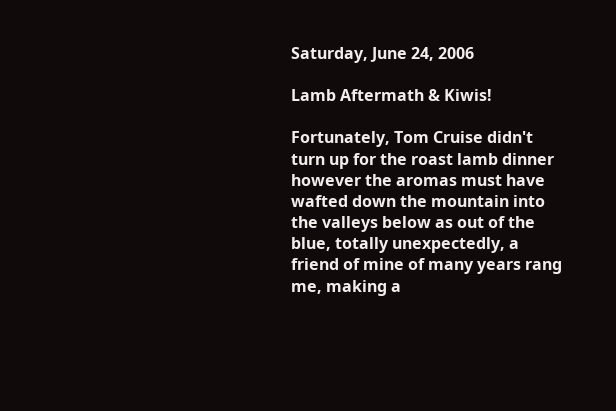Saturday, June 24, 2006

Lamb Aftermath & Kiwis!

Fortunately, Tom Cruise didn't turn up for the roast lamb dinner however the aromas must have wafted down the mountain into the valleys below as out of the blue, totally unexpectedly, a friend of mine of many years rang me, making a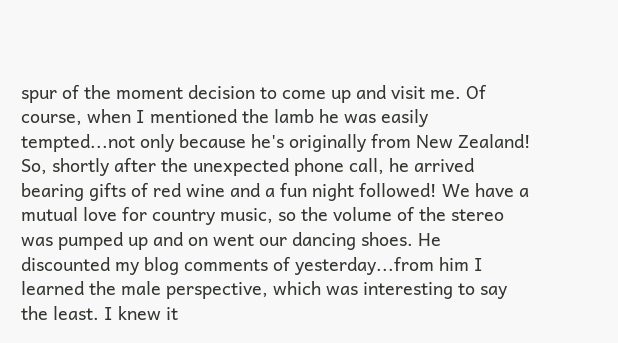spur of the moment decision to come up and visit me. Of course, when I mentioned the lamb he was easily tempted...not only because he's originally from New Zealand! So, shortly after the unexpected phone call, he arrived bearing gifts of red wine and a fun night followed! We have a mutual love for country music, so the volume of the stereo was pumped up and on went our dancing shoes. He discounted my blog comments of yesterday...from him I learned the male perspective, which was interesting to say the least. I knew it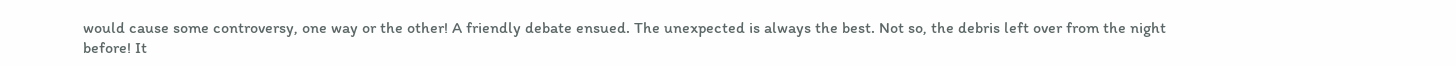would cause some controversy, one way or the other! A friendly debate ensued. The unexpected is always the best. Not so, the debris left over from the night before! It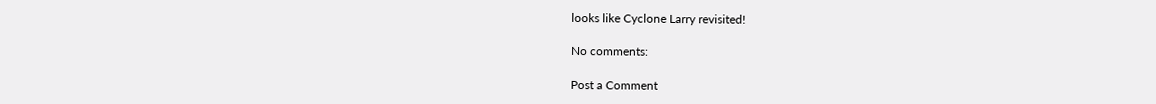looks like Cyclone Larry revisited!

No comments:

Post a Comment